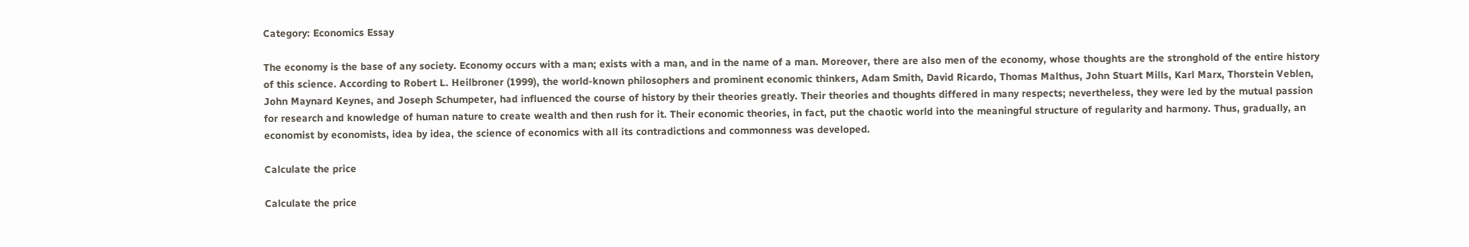Category: Economics Essay

The economy is the base of any society. Economy occurs with a man; exists with a man, and in the name of a man. Moreover, there are also men of the economy, whose thoughts are the stronghold of the entire history of this science. According to Robert L. Heilbroner (1999), the world-known philosophers and prominent economic thinkers, Adam Smith, David Ricardo, Thomas Malthus, John Stuart Mills, Karl Marx, Thorstein Veblen, John Maynard Keynes, and Joseph Schumpeter, had influenced the course of history by their theories greatly. Their theories and thoughts differed in many respects; nevertheless, they were led by the mutual passion for research and knowledge of human nature to create wealth and then rush for it. Their economic theories, in fact, put the chaotic world into the meaningful structure of regularity and harmony. Thus, gradually, an economist by economists, idea by idea, the science of economics with all its contradictions and commonness was developed.

Calculate the price

Calculate the price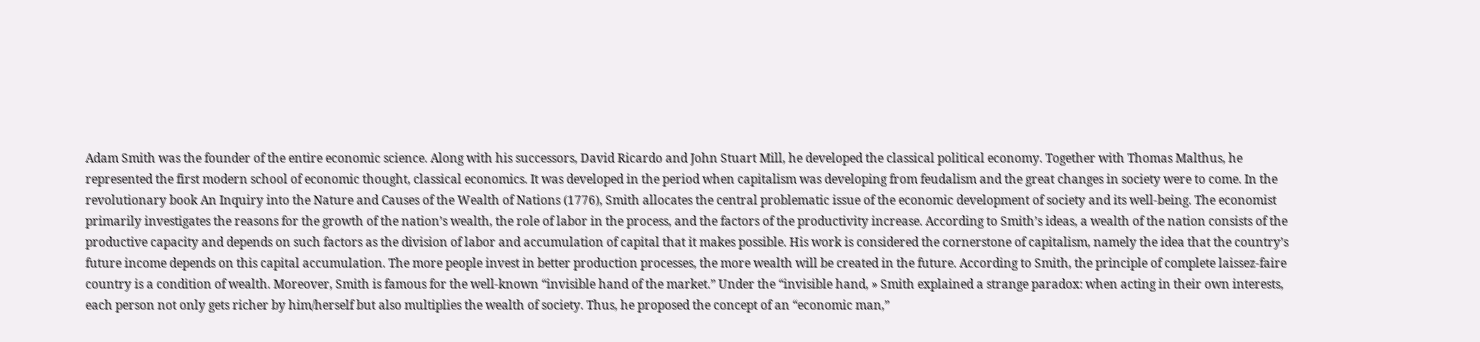Adam Smith was the founder of the entire economic science. Along with his successors, David Ricardo and John Stuart Mill, he developed the classical political economy. Together with Thomas Malthus, he represented the first modern school of economic thought, classical economics. It was developed in the period when capitalism was developing from feudalism and the great changes in society were to come. In the revolutionary book An Inquiry into the Nature and Causes of the Wealth of Nations (1776), Smith allocates the central problematic issue of the economic development of society and its well-being. The economist primarily investigates the reasons for the growth of the nation’s wealth, the role of labor in the process, and the factors of the productivity increase. According to Smith’s ideas, a wealth of the nation consists of the productive capacity and depends on such factors as the division of labor and accumulation of capital that it makes possible. His work is considered the cornerstone of capitalism, namely the idea that the country’s future income depends on this capital accumulation. The more people invest in better production processes, the more wealth will be created in the future. According to Smith, the principle of complete laissez-faire country is a condition of wealth. Moreover, Smith is famous for the well-known “invisible hand of the market.” Under the “invisible hand, » Smith explained a strange paradox: when acting in their own interests, each person not only gets richer by him/herself but also multiplies the wealth of society. Thus, he proposed the concept of an “economic man,”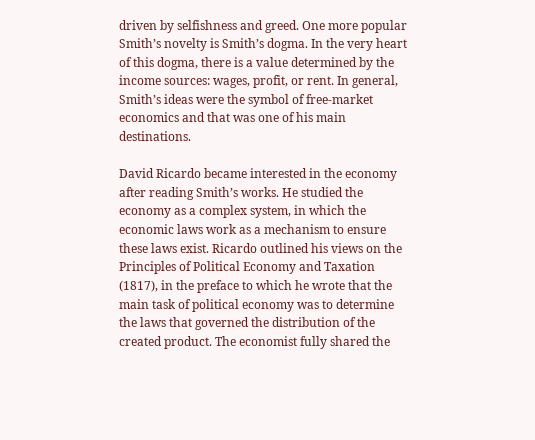driven by selfishness and greed. One more popular Smith’s novelty is Smith’s dogma. In the very heart of this dogma, there is a value determined by the income sources: wages, profit, or rent. In general, Smith’s ideas were the symbol of free-market economics and that was one of his main destinations.

David Ricardo became interested in the economy after reading Smith’s works. He studied the economy as a complex system, in which the economic laws work as a mechanism to ensure these laws exist. Ricardo outlined his views on the Principles of Political Economy and Taxation (1817), in the preface to which he wrote that the main task of political economy was to determine the laws that governed the distribution of the created product. The economist fully shared the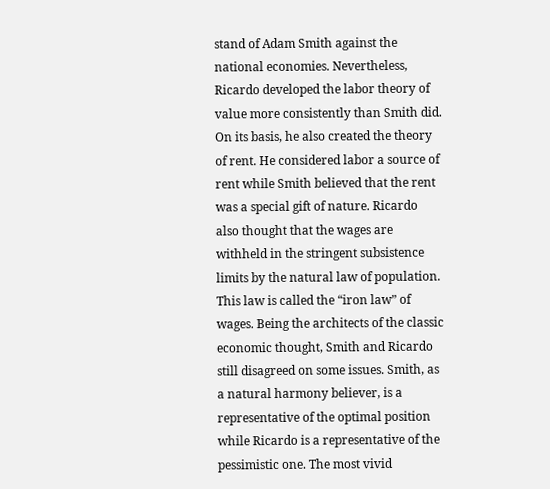stand of Adam Smith against the national economies. Nevertheless, Ricardo developed the labor theory of value more consistently than Smith did. On its basis, he also created the theory of rent. He considered labor a source of rent while Smith believed that the rent was a special gift of nature. Ricardo also thought that the wages are withheld in the stringent subsistence limits by the natural law of population. This law is called the “iron law” of wages. Being the architects of the classic economic thought, Smith and Ricardo still disagreed on some issues. Smith, as a natural harmony believer, is a representative of the optimal position while Ricardo is a representative of the pessimistic one. The most vivid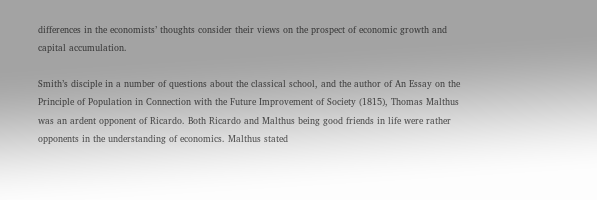differences in the economists’ thoughts consider their views on the prospect of economic growth and capital accumulation.

Smith’s disciple in a number of questions about the classical school, and the author of An Essay on the Principle of Population in Connection with the Future Improvement of Society (1815), Thomas Malthus was an ardent opponent of Ricardo. Both Ricardo and Malthus being good friends in life were rather opponents in the understanding of economics. Malthus stated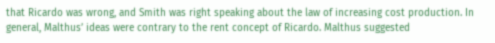that Ricardo was wrong, and Smith was right speaking about the law of increasing cost production. In general, Malthus’ ideas were contrary to the rent concept of Ricardo. Malthus suggested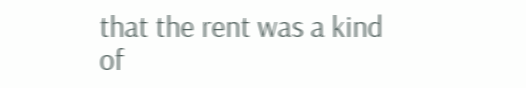that the rent was a kind of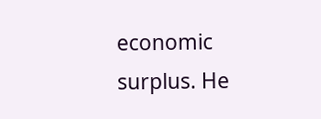economic surplus. He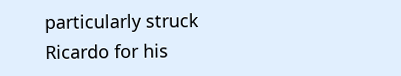particularly struck Ricardo for his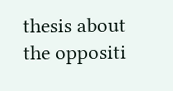thesis about the oppositi